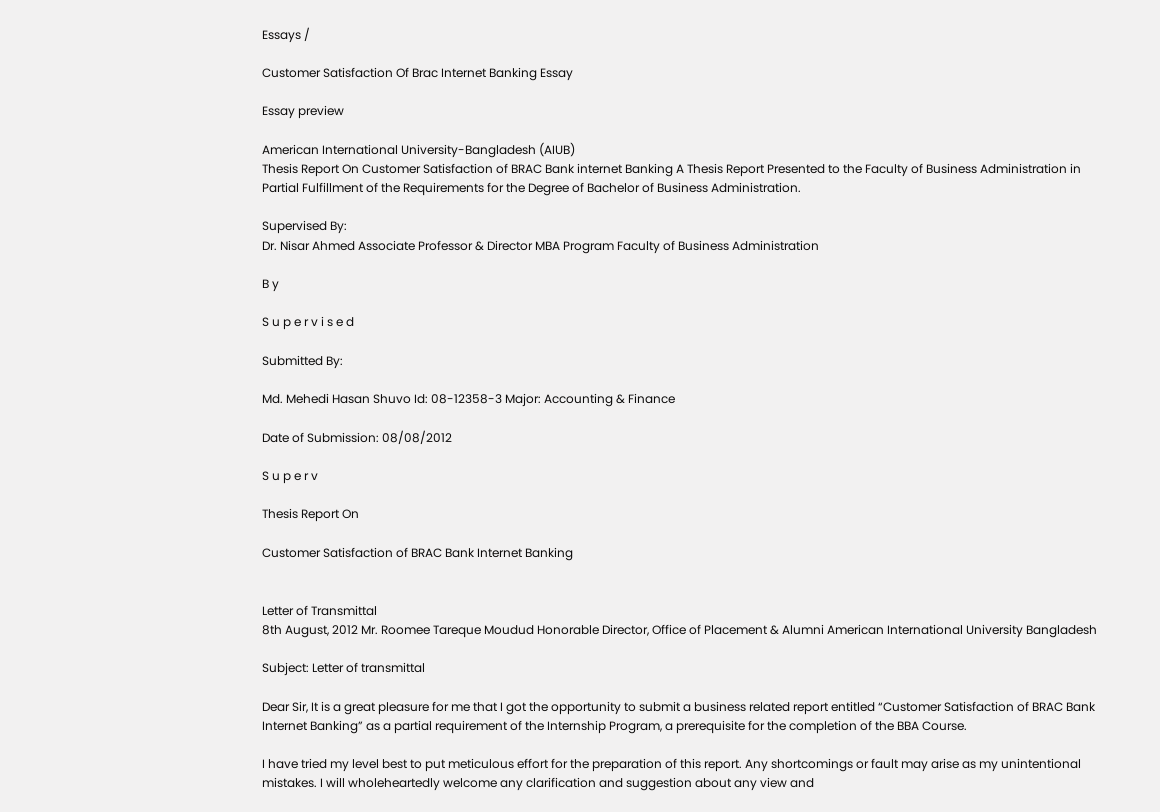Essays /

Customer Satisfaction Of Brac Internet Banking Essay

Essay preview

American International University-Bangladesh (AIUB)
Thesis Report On Customer Satisfaction of BRAC Bank internet Banking A Thesis Report Presented to the Faculty of Business Administration in Partial Fulfillment of the Requirements for the Degree of Bachelor of Business Administration.

Supervised By:
Dr. Nisar Ahmed Associate Professor & Director MBA Program Faculty of Business Administration

B y

S u p e r v i s e d

Submitted By:

Md. Mehedi Hasan Shuvo Id: 08-12358-3 Major: Accounting & Finance

Date of Submission: 08/08/2012

S u p e r v

Thesis Report On

Customer Satisfaction of BRAC Bank Internet Banking


Letter of Transmittal
8th August, 2012 Mr. Roomee Tareque Moudud Honorable Director, Office of Placement & Alumni American International University Bangladesh

Subject: Letter of transmittal

Dear Sir, It is a great pleasure for me that I got the opportunity to submit a business related report entitled “Customer Satisfaction of BRAC Bank Internet Banking” as a partial requirement of the Internship Program, a prerequisite for the completion of the BBA Course.

I have tried my level best to put meticulous effort for the preparation of this report. Any shortcomings or fault may arise as my unintentional mistakes. I will wholeheartedly welcome any clarification and suggestion about any view and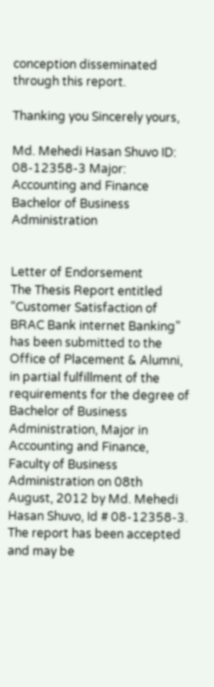conception disseminated through this report.

Thanking you Sincerely yours,

Md. Mehedi Hasan Shuvo ID: 08-12358-3 Major: Accounting and Finance Bachelor of Business Administration


Letter of Endorsement
The Thesis Report entitled “Customer Satisfaction of BRAC Bank internet Banking” has been submitted to the Office of Placement & Alumni, in partial fulfillment of the requirements for the degree of Bachelor of Business Administration, Major in Accounting and Finance, Faculty of Business Administration on 08th August, 2012 by Md. Mehedi Hasan Shuvo, Id # 08-12358-3. The report has been accepted and may be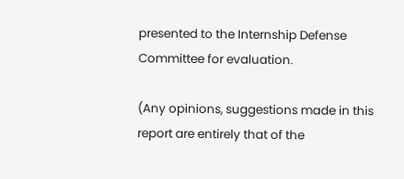presented to the Internship Defense Committee for evaluation.

(Any opinions, suggestions made in this report are entirely that of the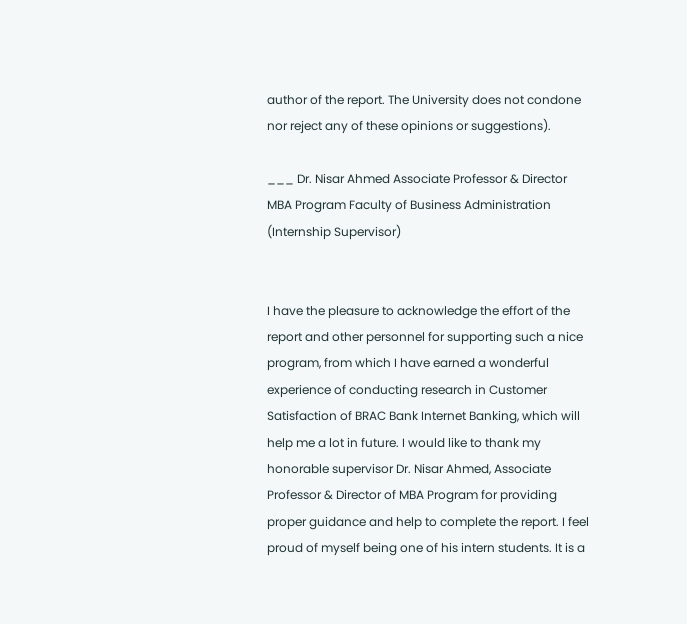author of the report. The University does not condone nor reject any of these opinions or suggestions).

___ Dr. Nisar Ahmed Associate Professor & Director MBA Program Faculty of Business Administration (Internship Supervisor)


I have the pleasure to acknowledge the effort of the report and other personnel for supporting such a nice program, from which I have earned a wonderful experience of conducting research in Customer Satisfaction of BRAC Bank Internet Banking, which will help me a lot in future. I would like to thank my honorable supervisor Dr. Nisar Ahmed, Associate Professor & Director of MBA Program for providing proper guidance and help to complete the report. I feel proud of myself being one of his intern students. It is a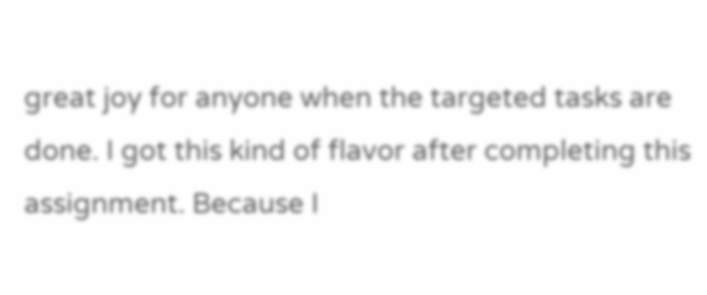great joy for anyone when the targeted tasks are done. I got this kind of flavor after completing this assignment. Because I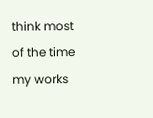think most of the time my works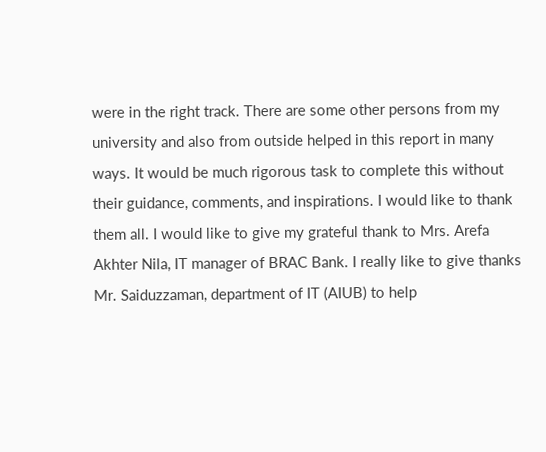were in the right track. There are some other persons from my university and also from outside helped in this report in many ways. It would be much rigorous task to complete this without their guidance, comments, and inspirations. I would like to thank them all. I would like to give my grateful thank to Mrs. Arefa Akhter Nila, IT manager of BRAC Bank. I really like to give thanks Mr. Saiduzzaman, department of IT (AIUB) to help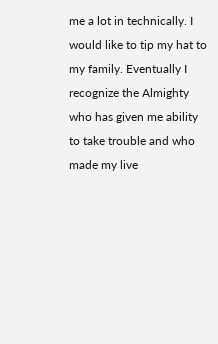me a lot in technically. I would like to tip my hat to my family. Eventually I recognize the Almighty who has given me ability to take trouble and who made my live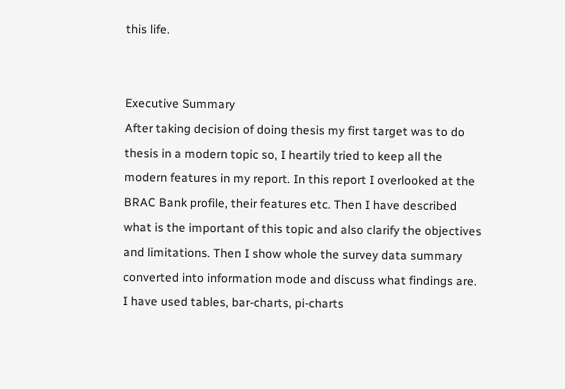this life.


Executive Summary
After taking decision of doing thesis my first target was to do thesis in a modern topic so, I heartily tried to keep all the modern features in my report. In this report I overlooked at the BRAC Bank profile, their features etc. Then I have described what is the important of this topic and also clarify the objectives and limitations. Then I show whole the survey data summary converted into information mode and discuss what findings are. I have used tables, bar-charts, pi-charts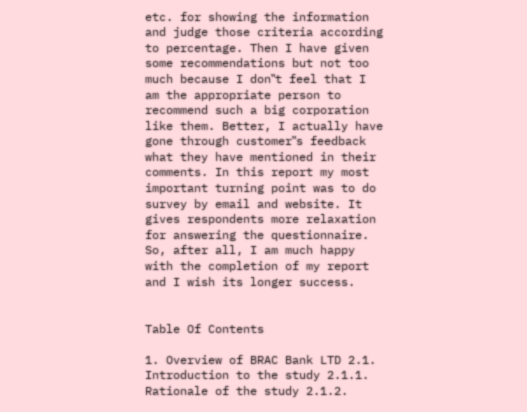etc. for showing the information and judge those criteria according to percentage. Then I have given some recommendations but not too much because I don‟t feel that I am the appropriate person to recommend such a big corporation like them. Better, I actually have gone through customer‟s feedback what they have mentioned in their comments. In this report my most important turning point was to do survey by email and website. It gives respondents more relaxation for answering the questionnaire. So, after all, I am much happy with the completion of my report and I wish its longer success.


Table Of Contents

1. Overview of BRAC Bank LTD 2.1. Introduction to the study 2.1.1. Rationale of the study 2.1.2.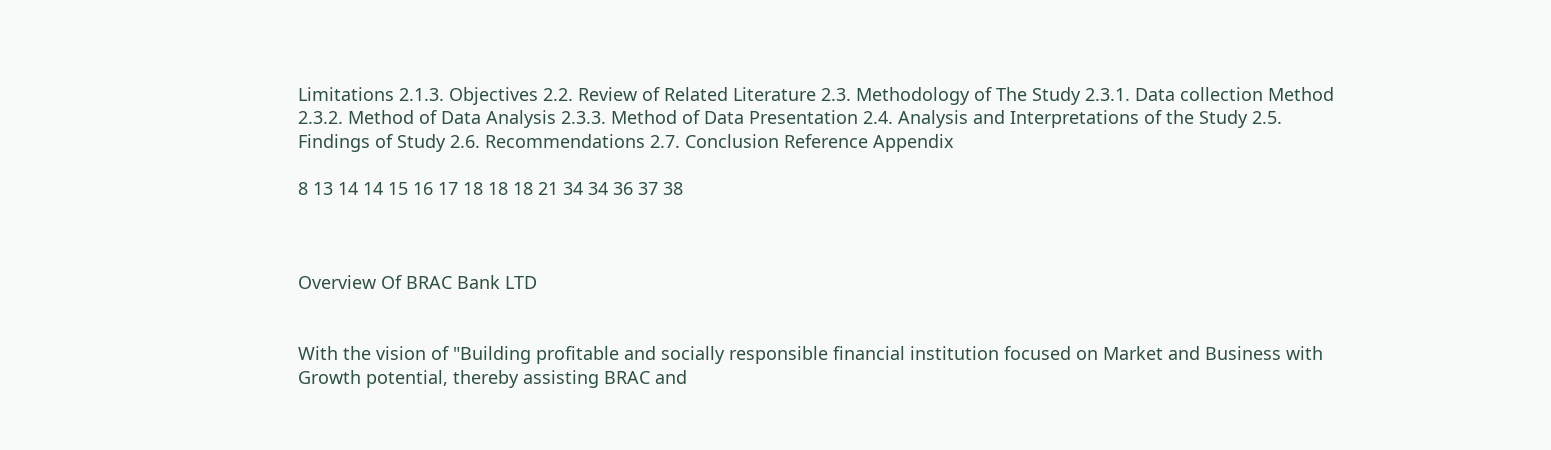Limitations 2.1.3. Objectives 2.2. Review of Related Literature 2.3. Methodology of The Study 2.3.1. Data collection Method 2.3.2. Method of Data Analysis 2.3.3. Method of Data Presentation 2.4. Analysis and Interpretations of the Study 2.5. Findings of Study 2.6. Recommendations 2.7. Conclusion Reference Appendix

8 13 14 14 15 16 17 18 18 18 21 34 34 36 37 38



Overview Of BRAC Bank LTD


With the vision of "Building profitable and socially responsible financial institution focused on Market and Business with Growth potential, thereby assisting BRAC and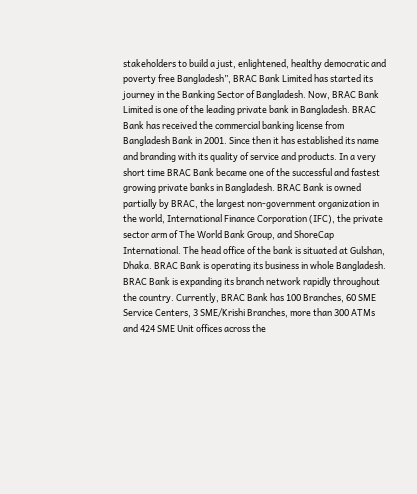stakeholders to build a just, enlightened, healthy democratic and poverty free Bangladesh”, BRAC Bank Limited has started its journey in the Banking Sector of Bangladesh. Now, BRAC Bank Limited is one of the leading private bank in Bangladesh. BRAC Bank has received the commercial banking license from Bangladesh Bank in 2001. Since then it has established its name and branding with its quality of service and products. In a very short time BRAC Bank became one of the successful and fastest growing private banks in Bangladesh. BRAC Bank is owned partially by BRAC, the largest non-government organization in the world, International Finance Corporation (IFC), the private sector arm of The World Bank Group, and ShoreCap International. The head office of the bank is situated at Gulshan, Dhaka. BRAC Bank is operating its business in whole Bangladesh. BRAC Bank is expanding its branch network rapidly throughout the country. Currently, BRAC Bank has 100 Branches, 60 SME Service Centers, 3 SME/Krishi Branches, more than 300 ATMs and 424 SME Unit offices across the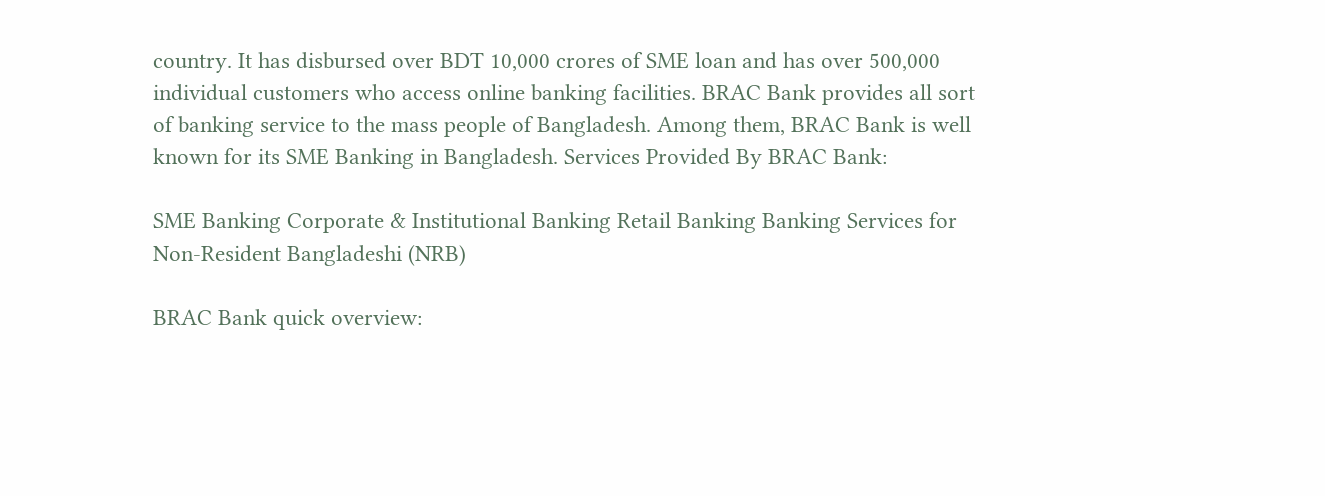country. It has disbursed over BDT 10,000 crores of SME loan and has over 500,000 individual customers who access online banking facilities. BRAC Bank provides all sort of banking service to the mass people of Bangladesh. Among them, BRAC Bank is well known for its SME Banking in Bangladesh. Services Provided By BRAC Bank:

SME Banking Corporate & Institutional Banking Retail Banking Banking Services for Non-Resident Bangladeshi (NRB)

BRAC Bank quick overview: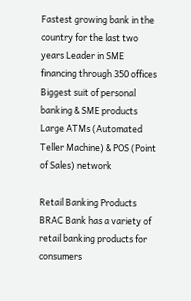Fastest growing bank in the country for the last two years Leader in SME financing through 350 offices Biggest suit of personal banking & SME products Large ATMs (Automated Teller Machine) & POS (Point of Sales) network

Retail Banking Products BRAC Bank has a variety of retail banking products for consumers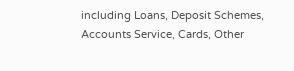including Loans, Deposit Schemes, Accounts Service, Cards, Other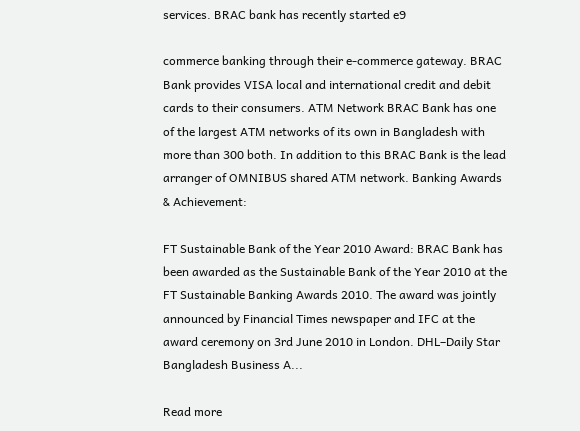services. BRAC bank has recently started e9

commerce banking through their e-commerce gateway. BRAC Bank provides VISA local and international credit and debit cards to their consumers. ATM Network BRAC Bank has one of the largest ATM networks of its own in Bangladesh with more than 300 both. In addition to this BRAC Bank is the lead arranger of OMNIBUS shared ATM network. Banking Awards & Achievement:

FT Sustainable Bank of the Year 2010 Award: BRAC Bank has been awarded as the Sustainable Bank of the Year 2010 at the FT Sustainable Banking Awards 2010. The award was jointly announced by Financial Times newspaper and IFC at the award ceremony on 3rd June 2010 in London. DHL–Daily Star Bangladesh Business A...

Read more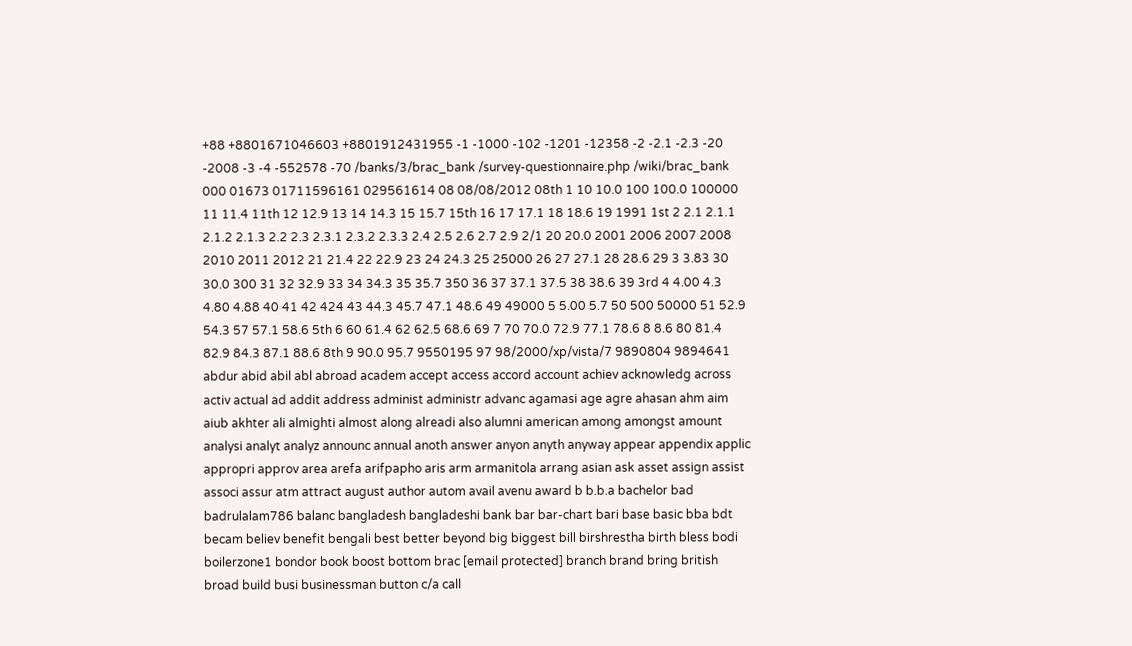+88 +8801671046603 +8801912431955 -1 -1000 -102 -1201 -12358 -2 -2.1 -2.3 -20 -2008 -3 -4 -552578 -70 /banks/3/brac_bank /survey-questionnaire.php /wiki/brac_bank 000 01673 01711596161 029561614 08 08/08/2012 08th 1 10 10.0 100 100.0 100000 11 11.4 11th 12 12.9 13 14 14.3 15 15.7 15th 16 17 17.1 18 18.6 19 1991 1st 2 2.1 2.1.1 2.1.2 2.1.3 2.2 2.3 2.3.1 2.3.2 2.3.3 2.4 2.5 2.6 2.7 2.9 2/1 20 20.0 2001 2006 2007 2008 2010 2011 2012 21 21.4 22 22.9 23 24 24.3 25 25000 26 27 27.1 28 28.6 29 3 3.83 30 30.0 300 31 32 32.9 33 34 34.3 35 35.7 350 36 37 37.1 37.5 38 38.6 39 3rd 4 4.00 4.3 4.80 4.88 40 41 42 424 43 44.3 45.7 47.1 48.6 49 49000 5 5.00 5.7 50 500 50000 51 52.9 54.3 57 57.1 58.6 5th 6 60 61.4 62 62.5 68.6 69 7 70 70.0 72.9 77.1 78.6 8 8.6 80 81.4 82.9 84.3 87.1 88.6 8th 9 90.0 95.7 9550195 97 98/2000/xp/vista/7 9890804 9894641 abdur abid abil abl abroad academ accept access accord account achiev acknowledg across activ actual ad addit address administ administr advanc agamasi age agre ahasan ahm aim aiub akhter ali almighti almost along alreadi also alumni american among amongst amount analysi analyt analyz announc annual anoth answer anyon anyth anyway appear appendix applic appropri approv area arefa arifpapho aris arm armanitola arrang asian ask asset assign assist associ assur atm attract august author autom avail avenu award b b.b.a bachelor bad badrulalam786 balanc bangladesh bangladeshi bank bar bar-chart bari base basic bba bdt becam believ benefit bengali best better beyond big biggest bill birshrestha birth bless bodi boilerzone1 bondor book boost bottom brac [email protected] branch brand bring british broad build busi businessman button c/a call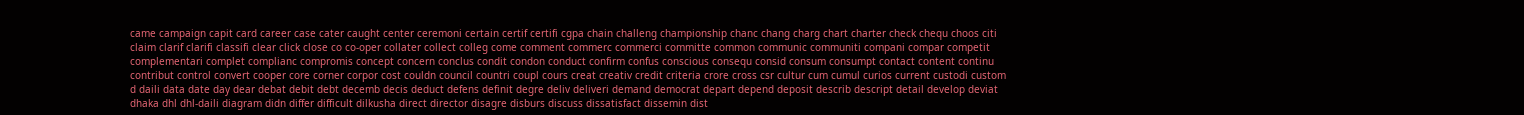came campaign capit card career case cater caught center ceremoni certain certif certifi cgpa chain challeng championship chanc chang charg chart charter check chequ choos citi claim clarif clarifi classifi clear click close co co-oper collater collect colleg come comment commerc commerci committe common communic communiti compani compar competit complementari complet complianc compromis concept concern conclus condit condon conduct confirm confus conscious consequ consid consum consumpt contact content continu contribut control convert cooper core corner corpor cost couldn council countri coupl cours creat creativ credit criteria crore cross csr cultur cum cumul curios current custodi custom d daili data date day dear debat debit debt decemb decis deduct defens definit degre deliv deliveri demand democrat depart depend deposit describ descript detail develop deviat dhaka dhl dhl-daili diagram didn differ difficult dilkusha direct director disagre disburs discuss dissatisfact dissemin dist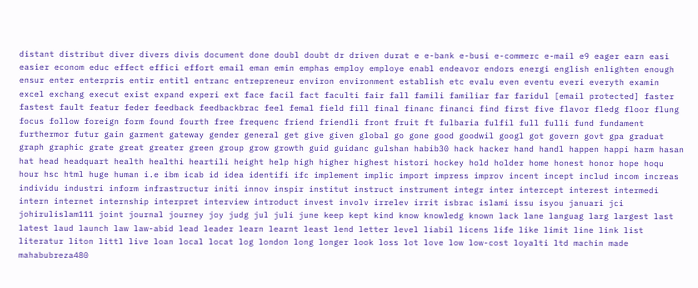distant distribut diver divers divis document done doubl doubt dr driven durat e e-bank e-busi e-commerc e-mail e9 eager earn easi easier econom educ effect effici effort email eman emin emphas employ employe enabl endeavor endors energi english enlighten enough ensur enter enterpris entir entitl entranc entrepreneur environ environment establish etc evalu even eventu everi everyth examin excel exchang execut exist expand experi ext face facil fact faculti fair fall famili familiar far faridul [email protected] faster fastest fault featur feder feedback feedbackbrac feel femal field fill final financ financi find first five flavor fledg floor flung focus follow foreign form found fourth free frequenc friend friendli front fruit ft fulbaria fulfil full fulli fund fundament furthermor futur gain garment gateway gender general get give given global go gone good goodwil googl got govern govt gpa graduat graph graphic grate great greater green group grow growth guid guidanc gulshan habib30 hack hacker hand handl happen happi harm hasan hat head headquart health healthi heartili height help high higher highest histori hockey hold holder home honest honor hope hoqu hour hsc html huge human i.e ibm icab id idea identifi ifc implement implic import impress improv incent incept includ incom increas individu industri inform infrastructur initi innov inspir institut instruct instrument integr inter intercept interest intermedi intern internet internship interpret interview introduct invest involv irrelev irrit isbrac islami issu isyou januari jci johirulislam111 joint journal journey joy judg jul juli june keep kept kind know knowledg known lack lane languag larg largest last latest laud launch law law-abid lead leader learn learnt least lend letter level liabil licens life like limit line link list literatur liton littl live loan local locat log london long longer look loss lot love low low-cost loyalti ltd machin made mahabubreza480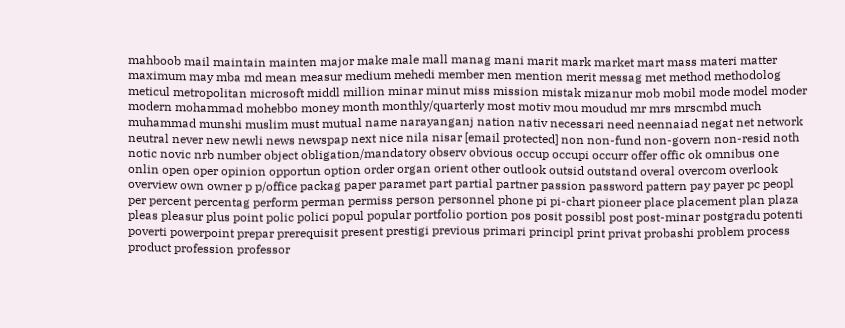mahboob mail maintain mainten major make male mall manag mani marit mark market mart mass materi matter maximum may mba md mean measur medium mehedi member men mention merit messag met method methodolog meticul metropolitan microsoft middl million minar minut miss mission mistak mizanur mob mobil mode model moder modern mohammad mohebbo money month monthly/quarterly most motiv mou moudud mr mrs mrscmbd much muhammad munshi muslim must mutual name narayanganj nation nativ necessari need neennaiad negat net network neutral never new newli news newspap next nice nila nisar [email protected] non non-fund non-govern non-resid noth notic novic nrb number object obligation/mandatory observ obvious occup occupi occurr offer offic ok omnibus one onlin open oper opinion opportun option order organ orient other outlook outsid outstand overal overcom overlook overview own owner p p/office packag paper paramet part partial partner passion password pattern pay payer pc peopl per percent percentag perform perman permiss person personnel phone pi pi-chart pioneer place placement plan plaza pleas pleasur plus point polic polici popul popular portfolio portion pos posit possibl post post-minar postgradu potenti poverti powerpoint prepar prerequisit present prestigi previous primari principl print privat probashi problem process product profession professor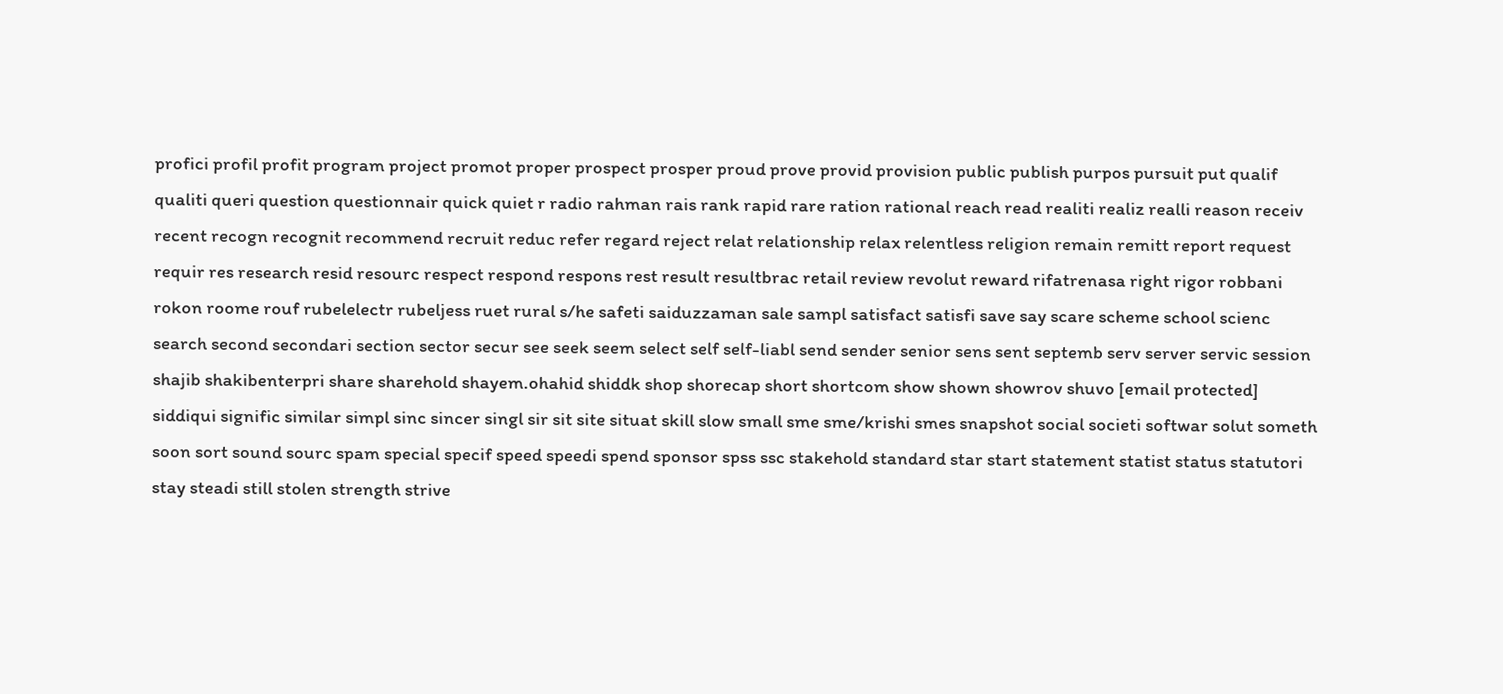profici profil profit program project promot proper prospect prosper proud prove provid provision public publish purpos pursuit put qualif qualiti queri question questionnair quick quiet r radio rahman rais rank rapid rare ration rational reach read realiti realiz realli reason receiv recent recogn recognit recommend recruit reduc refer regard reject relat relationship relax relentless religion remain remitt report request requir res research resid resourc respect respond respons rest result resultbrac retail review revolut reward rifatrenasa right rigor robbani rokon roome rouf rubelelectr rubeljess ruet rural s/he safeti saiduzzaman sale sampl satisfact satisfi save say scare scheme school scienc search second secondari section sector secur see seek seem select self self-liabl send sender senior sens sent septemb serv server servic session shajib shakibenterpri share sharehold shayem.ohahid shiddk shop shorecap short shortcom show shown showrov shuvo [email protected] siddiqui signific similar simpl sinc sincer singl sir sit site situat skill slow small sme sme/krishi smes snapshot social societi softwar solut someth soon sort sound sourc spam special specif speed speedi spend sponsor spss ssc stakehold standard star start statement statist status statutori stay steadi still stolen strength strive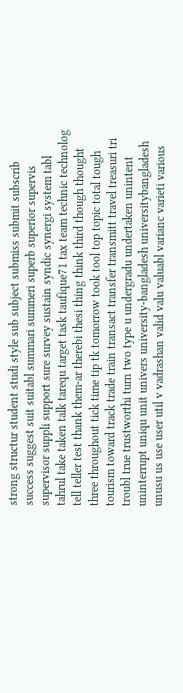strong structur student studi style sub subject submiss submit subscrib success suggest suit suitabl summari summeri superb superior supervis supervisor suppli support sure survey sustain syndic synergi system tabl tahrul take taken talk tarequ target task taufique71 tax team technic technolog tell teller test thank them-ar therebi thesi thing think third though thought three throughout tick time tip tk tomorrow took tool top topic total tough tourism toward track trade train transact transfer transmitt travel treasuri tri troubl true trustworthi turn two type u undergradu undertaken unintent uninterrupt uniqu unit univers university-bangladesh universitybangladesh unusu us use user util v vadrashan valid valu valuabl varianc varieti various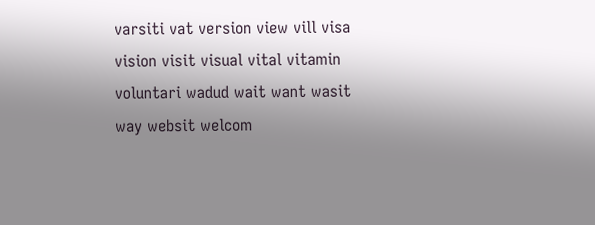varsiti vat version view vill visa vision visit visual vital vitamin voluntari wadud wait want wasit way websit welcom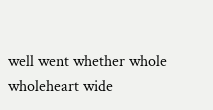well went whether whole wholeheart wide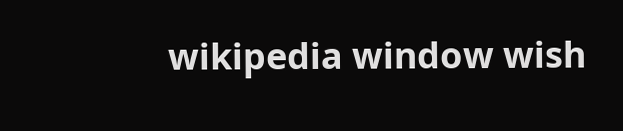wikipedia window wish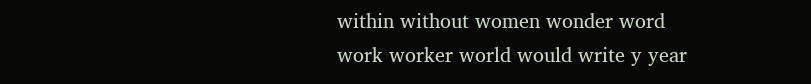within without women wonder word work worker world would write y year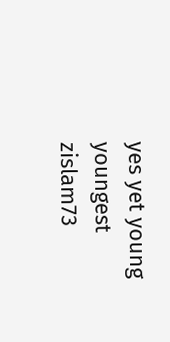yes yet young youngest zislam73